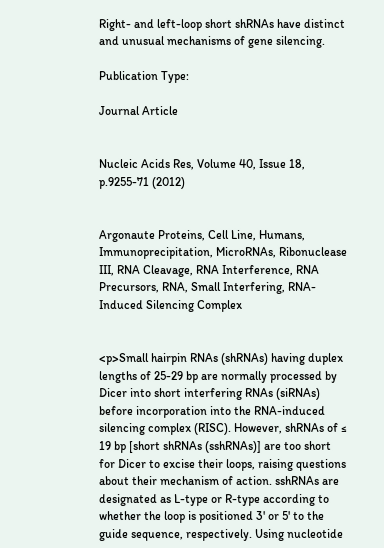Right- and left-loop short shRNAs have distinct and unusual mechanisms of gene silencing.

Publication Type:

Journal Article


Nucleic Acids Res, Volume 40, Issue 18, p.9255-71 (2012)


Argonaute Proteins, Cell Line, Humans, Immunoprecipitation, MicroRNAs, Ribonuclease III, RNA Cleavage, RNA Interference, RNA Precursors, RNA, Small Interfering, RNA-Induced Silencing Complex


<p>Small hairpin RNAs (shRNAs) having duplex lengths of 25-29 bp are normally processed by Dicer into short interfering RNAs (siRNAs) before incorporation into the RNA-induced silencing complex (RISC). However, shRNAs of ≤ 19 bp [short shRNAs (sshRNAs)] are too short for Dicer to excise their loops, raising questions about their mechanism of action. sshRNAs are designated as L-type or R-type according to whether the loop is positioned 3' or 5' to the guide sequence, respectively. Using nucleotide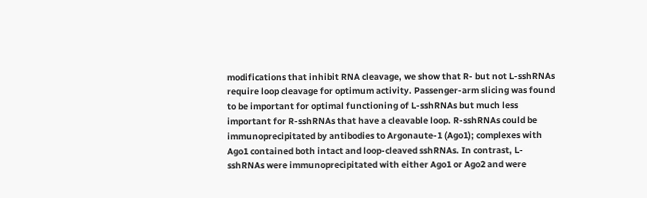modifications that inhibit RNA cleavage, we show that R- but not L-sshRNAs require loop cleavage for optimum activity. Passenger-arm slicing was found to be important for optimal functioning of L-sshRNAs but much less important for R-sshRNAs that have a cleavable loop. R-sshRNAs could be immunoprecipitated by antibodies to Argonaute-1 (Ago1); complexes with Ago1 contained both intact and loop-cleaved sshRNAs. In contrast, L-sshRNAs were immunoprecipitated with either Ago1 or Ago2 and were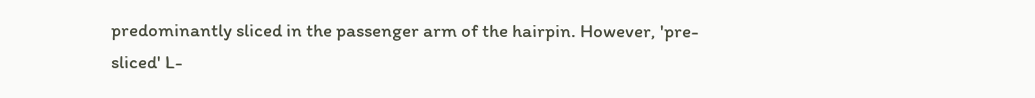predominantly sliced in the passenger arm of the hairpin. However, 'pre-sliced' L-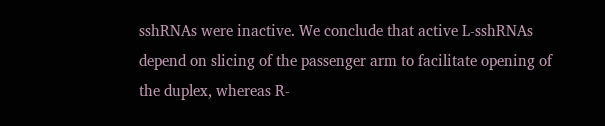sshRNAs were inactive. We conclude that active L-sshRNAs depend on slicing of the passenger arm to facilitate opening of the duplex, whereas R-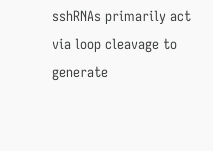sshRNAs primarily act via loop cleavage to generate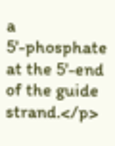a 5'-phosphate at the 5'-end of the guide strand.</p>